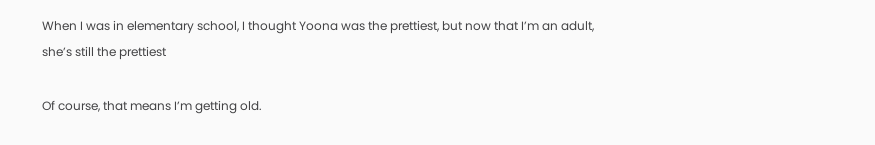When I was in elementary school, I thought Yoona was the prettiest, but now that I’m an adult, she’s still the prettiest

Of course, that means I’m getting old.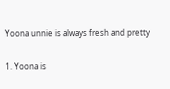Yoona unnie is always fresh and pretty

1. Yoona is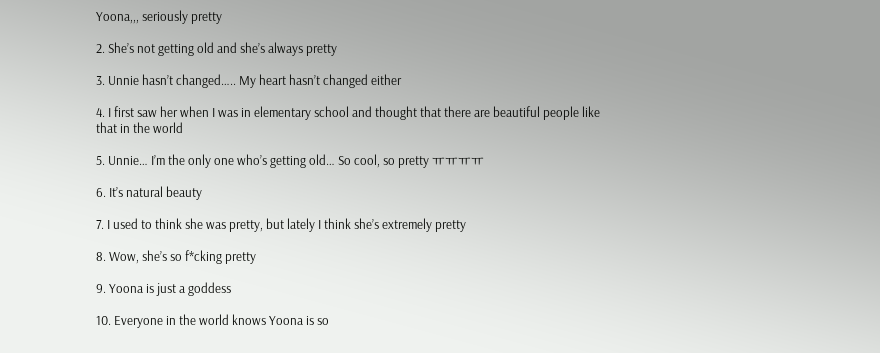Yoona,,, seriously pretty

2. She’s not getting old and she’s always pretty

3. Unnie hasn’t changed….. My heart hasn’t changed either

4. I first saw her when I was in elementary school and thought that there are beautiful people like that in the world

5. Unnie… I’m the only one who’s getting old… So cool, so pretty ㅠㅠㅠㅠ

6. It’s natural beauty

7. I used to think she was pretty, but lately I think she’s extremely pretty

8. Wow, she’s so f*cking pretty

9. Yoona is just a goddess

10. Everyone in the world knows Yoona is so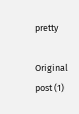pretty

Original post (1)